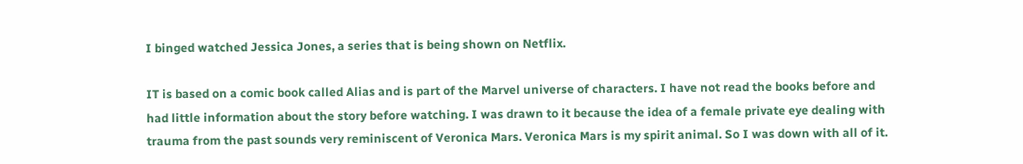I binged watched Jessica Jones, a series that is being shown on Netflix.

IT is based on a comic book called Alias and is part of the Marvel universe of characters. I have not read the books before and had little information about the story before watching. I was drawn to it because the idea of a female private eye dealing with trauma from the past sounds very reminiscent of Veronica Mars. Veronica Mars is my spirit animal. So I was down with all of it.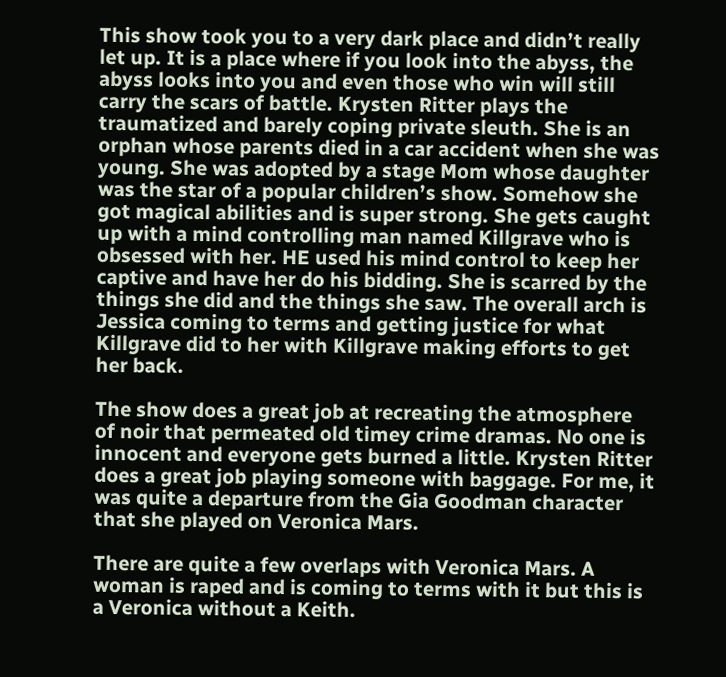This show took you to a very dark place and didn’t really let up. It is a place where if you look into the abyss, the abyss looks into you and even those who win will still carry the scars of battle. Krysten Ritter plays the traumatized and barely coping private sleuth. She is an orphan whose parents died in a car accident when she was young. She was adopted by a stage Mom whose daughter was the star of a popular children’s show. Somehow she got magical abilities and is super strong. She gets caught up with a mind controlling man named Killgrave who is obsessed with her. HE used his mind control to keep her captive and have her do his bidding. She is scarred by the things she did and the things she saw. The overall arch is Jessica coming to terms and getting justice for what Killgrave did to her with Killgrave making efforts to get her back.

The show does a great job at recreating the atmosphere of noir that permeated old timey crime dramas. No one is innocent and everyone gets burned a little. Krysten Ritter does a great job playing someone with baggage. For me, it was quite a departure from the Gia Goodman character that she played on Veronica Mars.

There are quite a few overlaps with Veronica Mars. A woman is raped and is coming to terms with it but this is a Veronica without a Keith.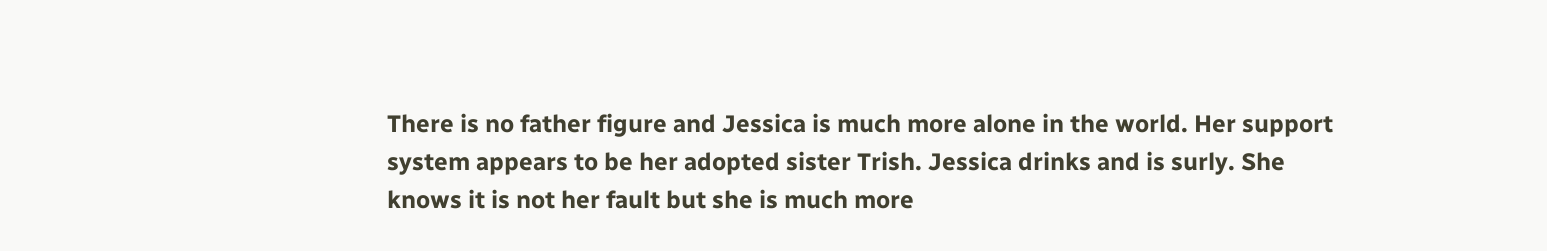There is no father figure and Jessica is much more alone in the world. Her support system appears to be her adopted sister Trish. Jessica drinks and is surly. She knows it is not her fault but she is much more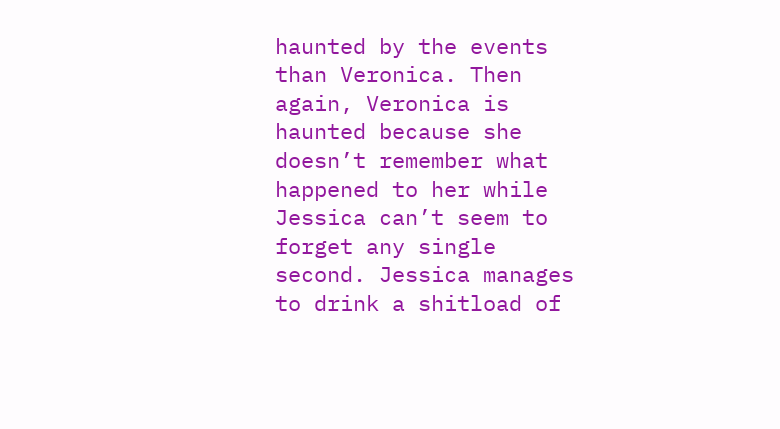haunted by the events than Veronica. Then again, Veronica is haunted because she doesn’t remember what happened to her while Jessica can’t seem to forget any single second. Jessica manages to drink a shitload of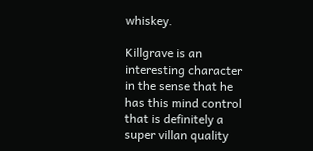whiskey.

Killgrave is an interesting character in the sense that he has this mind control that is definitely a super villan quality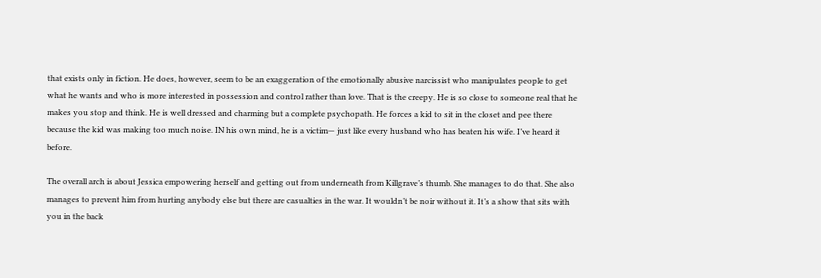that exists only in fiction. He does, however, seem to be an exaggeration of the emotionally abusive narcissist who manipulates people to get what he wants and who is more interested in possession and control rather than love. That is the creepy. He is so close to someone real that he makes you stop and think. He is well dressed and charming but a complete psychopath. He forces a kid to sit in the closet and pee there because the kid was making too much noise. IN his own mind, he is a victim— just like every husband who has beaten his wife. I’ve heard it before.

The overall arch is about Jessica empowering herself and getting out from underneath from Killgrave’s thumb. She manages to do that. She also manages to prevent him from hurting anybody else but there are casualties in the war. It wouldn’t be noir without it. It’s a show that sits with you in the back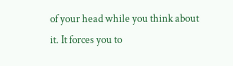of your head while you think about it. It forces you to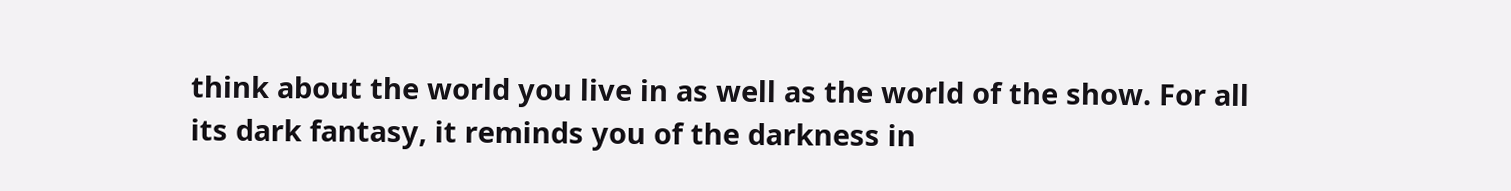think about the world you live in as well as the world of the show. For all its dark fantasy, it reminds you of the darkness in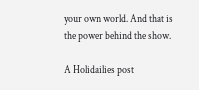your own world. And that is the power behind the show.

A Holidailies post